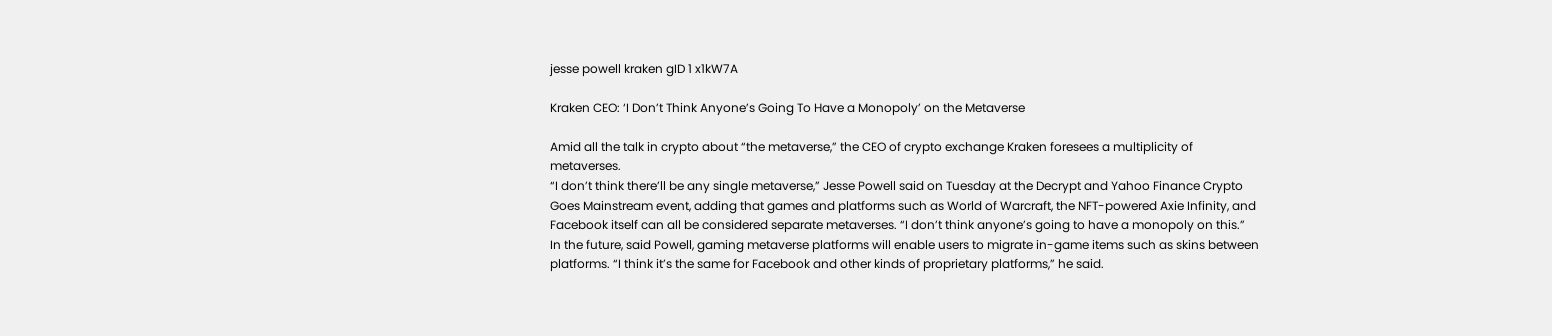jesse powell kraken gID 1 x1kW7A

Kraken CEO: ‘I Don’t Think Anyone’s Going To Have a Monopoly’ on the Metaverse

Amid all the talk in crypto about “the metaverse,” the CEO of crypto exchange Kraken foresees a multiplicity of metaverses.
“I don’t think there’ll be any single metaverse,” Jesse Powell said on Tuesday at the Decrypt and Yahoo Finance Crypto Goes Mainstream event, adding that games and platforms such as World of Warcraft, the NFT-powered Axie Infinity, and Facebook itself can all be considered separate metaverses. “I don’t think anyone’s going to have a monopoly on this.”
In the future, said Powell, gaming metaverse platforms will enable users to migrate in-game items such as skins between platforms. “I think it’s the same for Facebook and other kinds of proprietary platforms,” he said.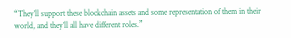“They’ll support these blockchain assets and some representation of them in their world, and they’ll all have different roles.”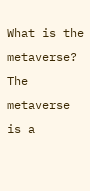What is the metaverse?
The metaverse is a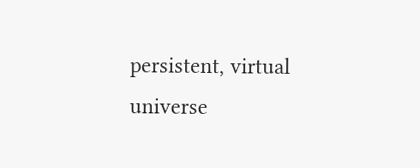persistent, virtual universe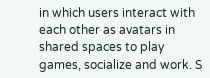in which users interact with each other as avatars in shared spaces to play games, socialize and work. S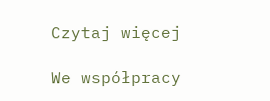Czytaj więcej

We współpracy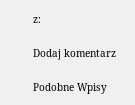z:

Dodaj komentarz

Podobne Wpisy